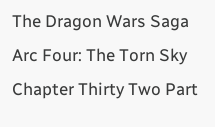The Dragon Wars Saga Arc Four: The Torn Sky Chapter Thirty Two Part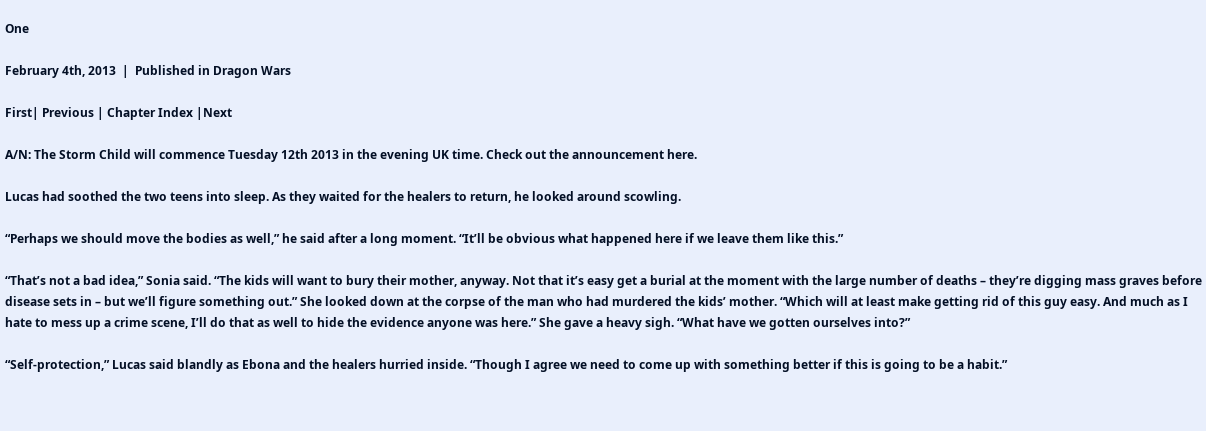One

February 4th, 2013  |  Published in Dragon Wars

First| Previous | Chapter Index |Next

A/N: The Storm Child will commence Tuesday 12th 2013 in the evening UK time. Check out the announcement here.

Lucas had soothed the two teens into sleep. As they waited for the healers to return, he looked around scowling.

“Perhaps we should move the bodies as well,” he said after a long moment. “It’ll be obvious what happened here if we leave them like this.”

“That’s not a bad idea,” Sonia said. “The kids will want to bury their mother, anyway. Not that it’s easy get a burial at the moment with the large number of deaths – they’re digging mass graves before disease sets in – but we’ll figure something out.” She looked down at the corpse of the man who had murdered the kids’ mother. “Which will at least make getting rid of this guy easy. And much as I hate to mess up a crime scene, I’ll do that as well to hide the evidence anyone was here.” She gave a heavy sigh. “What have we gotten ourselves into?”

“Self-protection,” Lucas said blandly as Ebona and the healers hurried inside. “Though I agree we need to come up with something better if this is going to be a habit.”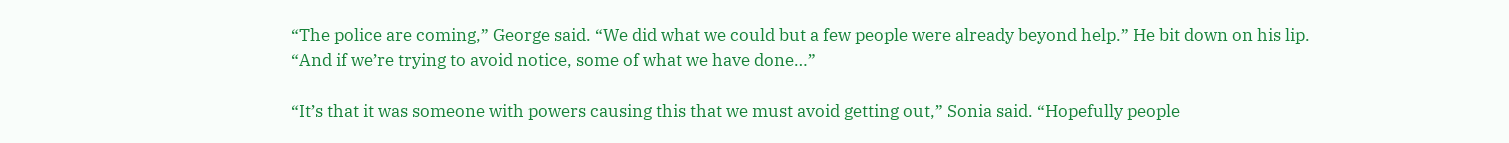“The police are coming,” George said. “We did what we could but a few people were already beyond help.” He bit down on his lip. “And if we’re trying to avoid notice, some of what we have done…”

“It’s that it was someone with powers causing this that we must avoid getting out,” Sonia said. “Hopefully people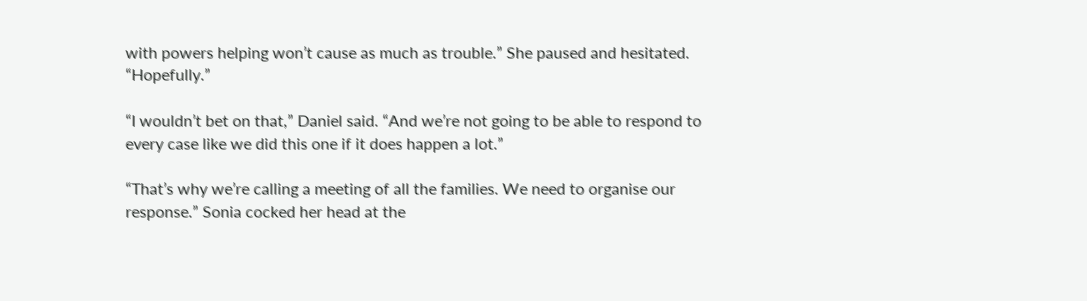with powers helping won’t cause as much as trouble.” She paused and hesitated. “Hopefully.”

“I wouldn’t bet on that,” Daniel said. “And we’re not going to be able to respond to every case like we did this one if it does happen a lot.”

“That’s why we’re calling a meeting of all the families. We need to organise our response.” Sonia cocked her head at the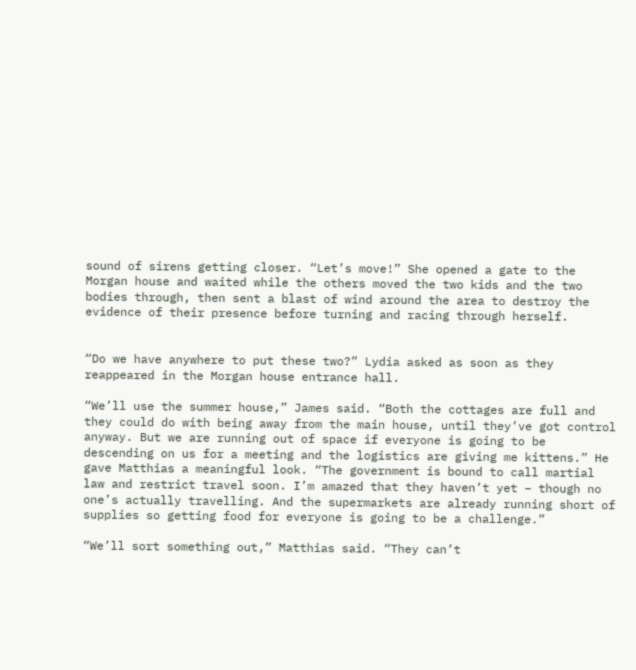sound of sirens getting closer. “Let’s move!” She opened a gate to the Morgan house and waited while the others moved the two kids and the two bodies through, then sent a blast of wind around the area to destroy the evidence of their presence before turning and racing through herself.


“Do we have anywhere to put these two?” Lydia asked as soon as they reappeared in the Morgan house entrance hall.

“We’ll use the summer house,” James said. “Both the cottages are full and they could do with being away from the main house, until they’ve got control anyway. But we are running out of space if everyone is going to be descending on us for a meeting and the logistics are giving me kittens.” He gave Matthias a meaningful look. “The government is bound to call martial law and restrict travel soon. I’m amazed that they haven’t yet – though no one’s actually travelling. And the supermarkets are already running short of supplies so getting food for everyone is going to be a challenge.”

“We’ll sort something out,” Matthias said. “They can’t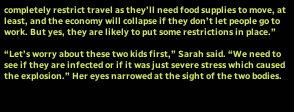completely restrict travel as they’ll need food supplies to move, at least, and the economy will collapse if they don’t let people go to work. But yes, they are likely to put some restrictions in place.”

“Let’s worry about these two kids first,” Sarah said. “We need to see if they are infected or if it was just severe stress which caused the explosion.” Her eyes narrowed at the sight of the two bodies.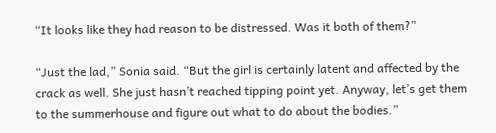“It looks like they had reason to be distressed. Was it both of them?”

“Just the lad,” Sonia said. “But the girl is certainly latent and affected by the crack as well. She just hasn’t reached tipping point yet. Anyway, let’s get them to the summerhouse and figure out what to do about the bodies.”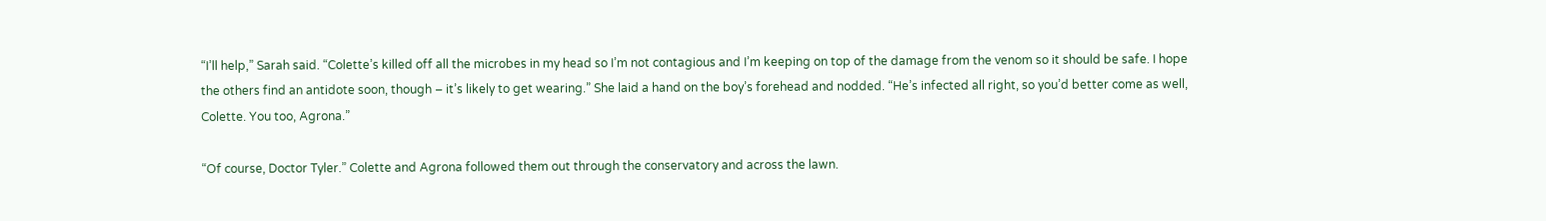“I’ll help,” Sarah said. “Colette’s killed off all the microbes in my head so I’m not contagious and I’m keeping on top of the damage from the venom so it should be safe. I hope the others find an antidote soon, though – it’s likely to get wearing.” She laid a hand on the boy’s forehead and nodded. “He’s infected all right, so you’d better come as well, Colette. You too, Agrona.”

“Of course, Doctor Tyler.” Colette and Agrona followed them out through the conservatory and across the lawn.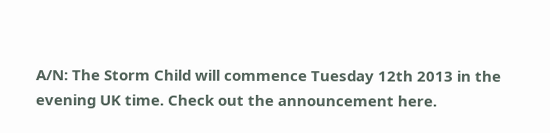A/N: The Storm Child will commence Tuesday 12th 2013 in the evening UK time. Check out the announcement here.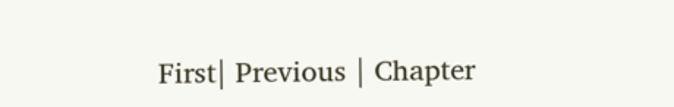First| Previous | Chapter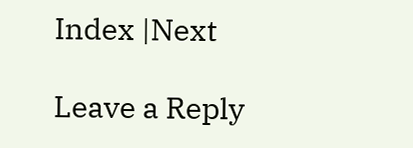Index |Next

Leave a Reply